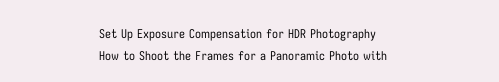Set Up Exposure Compensation for HDR Photography
How to Shoot the Frames for a Panoramic Photo with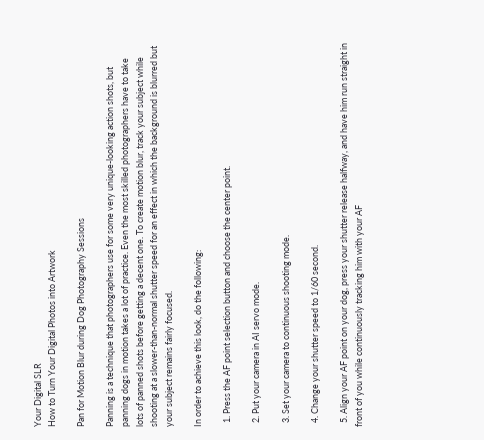Your Digital SLR
How to Turn Your Digital Photos into Artwork

Pan for Motion Blur during Dog Photography Sessions

Panning is a technique that photographers use for some very unique-looking action shots, but panning dogs in motion takes a lot of practice. Even the most skilled photographers have to take lots of panned shots before getting a decent one. To create motion blur, track your subject while shooting at a slower-than-normal shutter speed for an effect in which the background is blurred but your subject remains fairly focused.

In order to achieve this look, do the following:

  1. Press the AF point selection button and choose the center point.

  2. Put your camera in AI servo mode.

  3. Set your camera to continuous shooting mode.

  4. Change your shutter speed to 1/60 second.

  5. Align your AF point on your dog, press your shutter release halfway, and have him run straight in front of you while continuously tracking him with your AF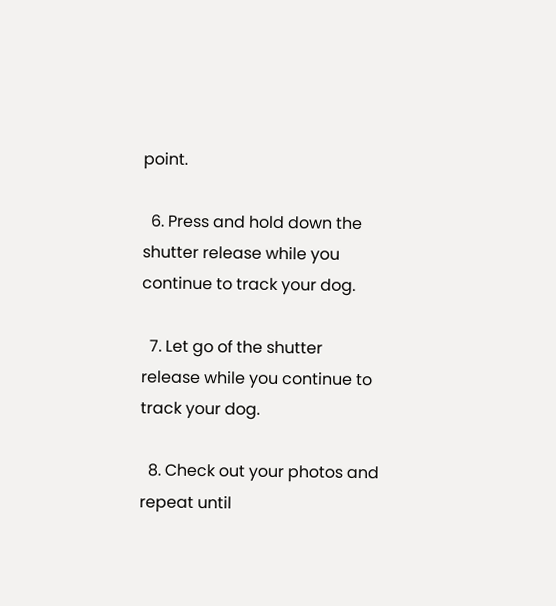point.

  6. Press and hold down the shutter release while you continue to track your dog.

  7. Let go of the shutter release while you continue to track your dog.

  8. Check out your photos and repeat until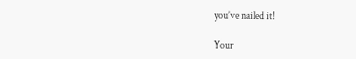you’ve nailed it!

Your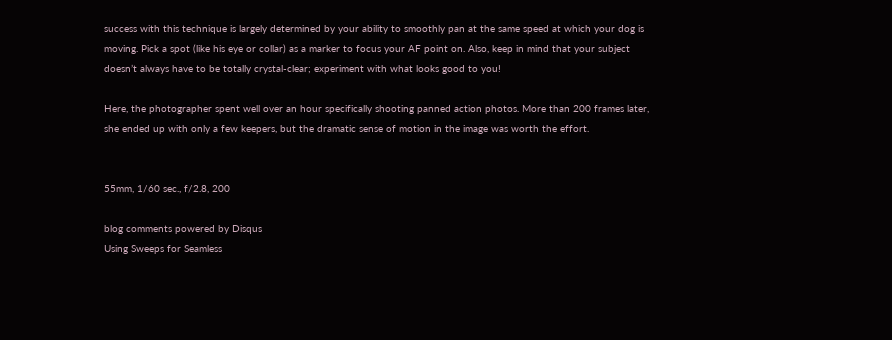success with this technique is largely determined by your ability to smoothly pan at the same speed at which your dog is moving. Pick a spot (like his eye or collar) as a marker to focus your AF point on. Also, keep in mind that your subject doesn’t always have to be totally crystal-clear; experiment with what looks good to you!

Here, the photographer spent well over an hour specifically shooting panned action photos. More than 200 frames later, she ended up with only a few keepers, but the dramatic sense of motion in the image was worth the effort.


55mm, 1/60 sec., f/2.8, 200

blog comments powered by Disqus
Using Sweeps for Seamless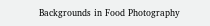Backgrounds in Food Photography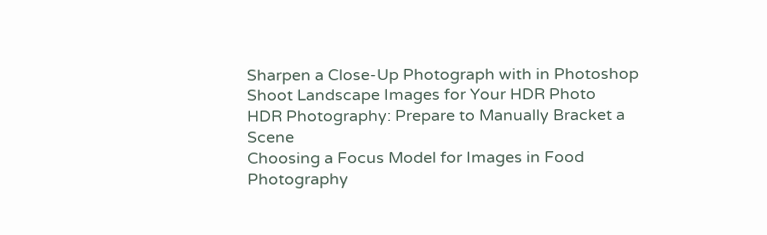Sharpen a Close-Up Photograph with in Photoshop
Shoot Landscape Images for Your HDR Photo
HDR Photography: Prepare to Manually Bracket a Scene
Choosing a Focus Model for Images in Food Photography